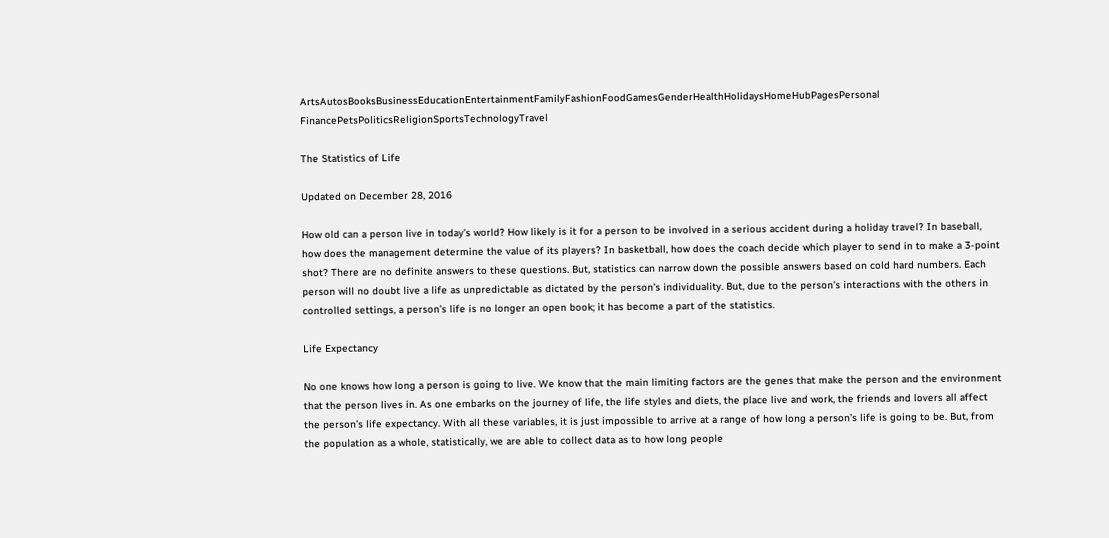ArtsAutosBooksBusinessEducationEntertainmentFamilyFashionFoodGamesGenderHealthHolidaysHomeHubPagesPersonal FinancePetsPoliticsReligionSportsTechnologyTravel

The Statistics of Life

Updated on December 28, 2016

How old can a person live in today’s world? How likely is it for a person to be involved in a serious accident during a holiday travel? In baseball, how does the management determine the value of its players? In basketball, how does the coach decide which player to send in to make a 3-point shot? There are no definite answers to these questions. But, statistics can narrow down the possible answers based on cold hard numbers. Each person will no doubt live a life as unpredictable as dictated by the person’s individuality. But, due to the person’s interactions with the others in controlled settings, a person’s life is no longer an open book; it has become a part of the statistics.

Life Expectancy

No one knows how long a person is going to live. We know that the main limiting factors are the genes that make the person and the environment that the person lives in. As one embarks on the journey of life, the life styles and diets, the place live and work, the friends and lovers all affect the person’s life expectancy. With all these variables, it is just impossible to arrive at a range of how long a person’s life is going to be. But, from the population as a whole, statistically, we are able to collect data as to how long people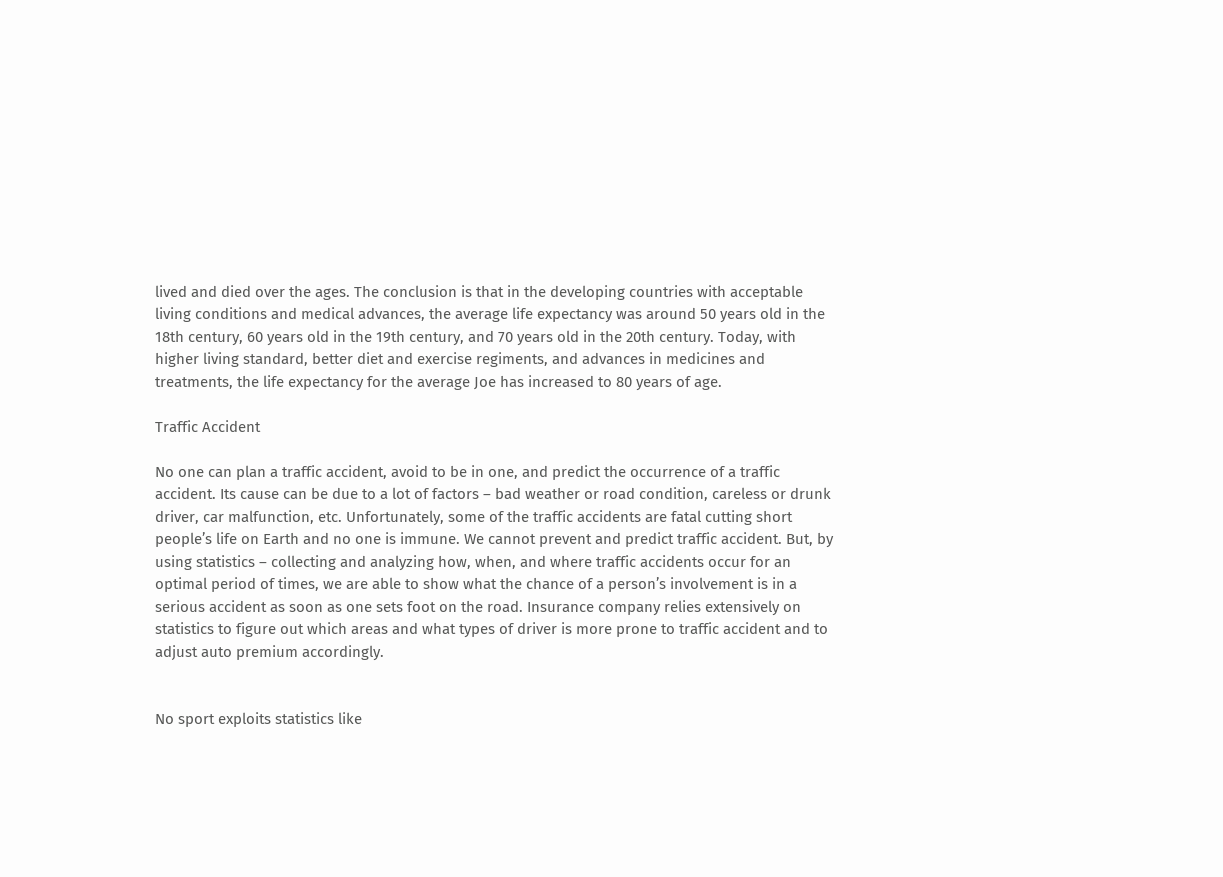lived and died over the ages. The conclusion is that in the developing countries with acceptable living conditions and medical advances, the average life expectancy was around 50 years old in the 18th century, 60 years old in the 19th century, and 70 years old in the 20th century. Today, with higher living standard, better diet and exercise regiments, and advances in medicines and treatments, the life expectancy for the average Joe has increased to 80 years of age.

Traffic Accident

No one can plan a traffic accident, avoid to be in one, and predict the occurrence of a traffic accident. Its cause can be due to a lot of factors – bad weather or road condition, careless or drunk driver, car malfunction, etc. Unfortunately, some of the traffic accidents are fatal cutting short people’s life on Earth and no one is immune. We cannot prevent and predict traffic accident. But, by using statistics – collecting and analyzing how, when, and where traffic accidents occur for an optimal period of times, we are able to show what the chance of a person’s involvement is in a serious accident as soon as one sets foot on the road. Insurance company relies extensively on statistics to figure out which areas and what types of driver is more prone to traffic accident and to adjust auto premium accordingly.


No sport exploits statistics like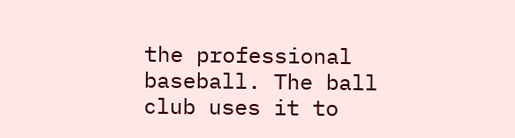the professional baseball. The ball club uses it to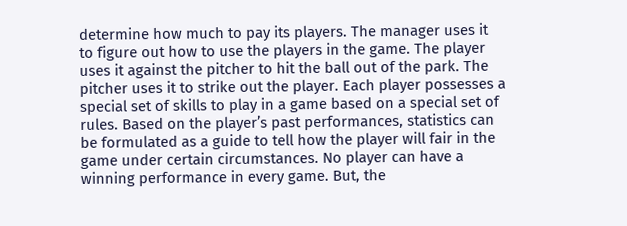determine how much to pay its players. The manager uses it to figure out how to use the players in the game. The player uses it against the pitcher to hit the ball out of the park. The pitcher uses it to strike out the player. Each player possesses a special set of skills to play in a game based on a special set of rules. Based on the player’s past performances, statistics can be formulated as a guide to tell how the player will fair in the game under certain circumstances. No player can have a winning performance in every game. But, the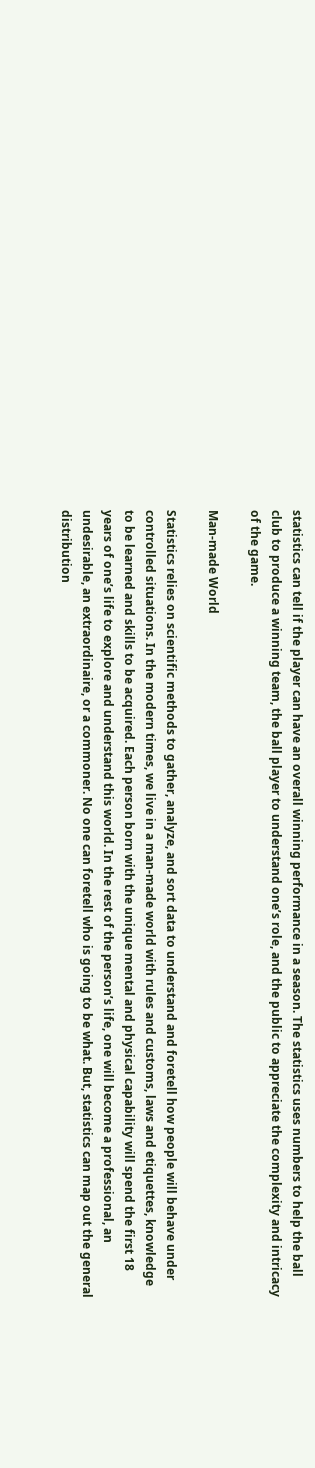statistics can tell if the player can have an overall winning performance in a season. The statistics uses numbers to help the ball club to produce a winning team, the ball player to understand one’s role, and the public to appreciate the complexity and intricacy of the game.

Man-made World

Statistics relies on scientific methods to gather, analyze, and sort data to understand and foretell how people will behave under controlled situations. In the modern times, we live in a man-made world with rules and customs, laws and etiquettes, knowledge to be learned and skills to be acquired. Each person born with the unique mental and physical capability will spend the first 18 years of one’s life to explore and understand this world. In the rest of the person’s life, one will become a professional, an undesirable, an extraordinaire, or a commoner. No one can foretell who is going to be what. But, statistics can map out the general distribution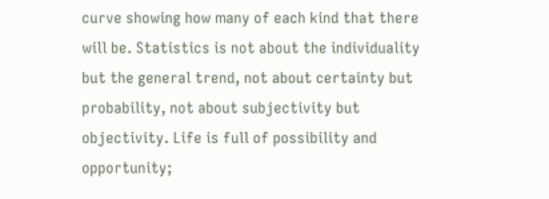curve showing how many of each kind that there will be. Statistics is not about the individuality but the general trend, not about certainty but probability, not about subjectivity but objectivity. Life is full of possibility and opportunity;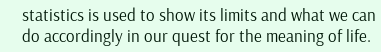statistics is used to show its limits and what we can do accordingly in our quest for the meaning of life.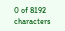0 of 8192 characters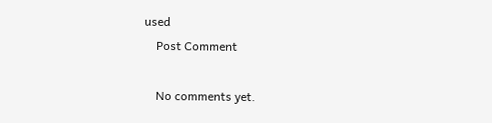used
    Post Comment

    No comments yet.